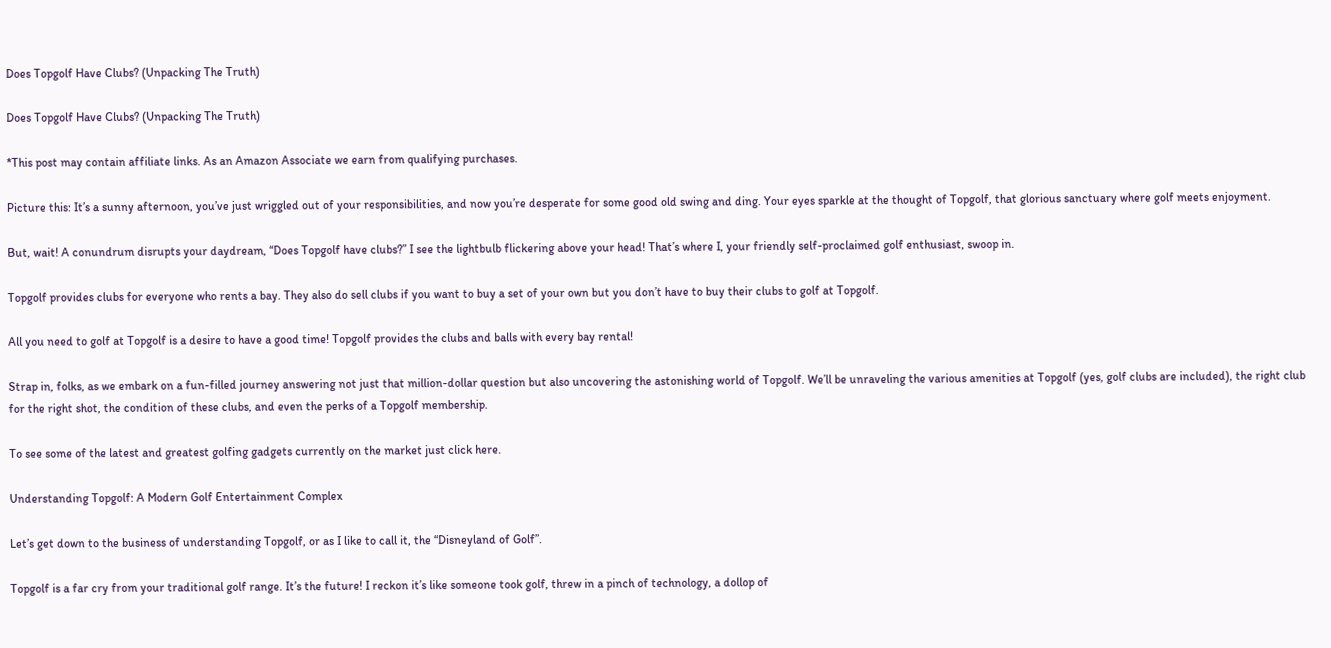Does Topgolf Have Clubs? (Unpacking The Truth)

Does Topgolf Have Clubs? (Unpacking The Truth)

*This post may contain affiliate links. As an Amazon Associate we earn from qualifying purchases.

Picture this: It’s a sunny afternoon, you’ve just wriggled out of your responsibilities, and now you’re desperate for some good old swing and ding. Your eyes sparkle at the thought of Topgolf, that glorious sanctuary where golf meets enjoyment.

But, wait! A conundrum disrupts your daydream, “Does Topgolf have clubs?” I see the lightbulb flickering above your head! That’s where I, your friendly self-proclaimed golf enthusiast, swoop in.

Topgolf provides clubs for everyone who rents a bay. They also do sell clubs if you want to buy a set of your own but you don’t have to buy their clubs to golf at Topgolf.

All you need to golf at Topgolf is a desire to have a good time! Topgolf provides the clubs and balls with every bay rental!

Strap in, folks, as we embark on a fun-filled journey answering not just that million-dollar question but also uncovering the astonishing world of Topgolf. We’ll be unraveling the various amenities at Topgolf (yes, golf clubs are included), the right club for the right shot, the condition of these clubs, and even the perks of a Topgolf membership.

To see some of the latest and greatest golfing gadgets currently on the market just click here.

Understanding Topgolf: A Modern Golf Entertainment Complex

Let’s get down to the business of understanding Topgolf, or as I like to call it, the “Disneyland of Golf”.

Topgolf is a far cry from your traditional golf range. It’s the future! I reckon it’s like someone took golf, threw in a pinch of technology, a dollop of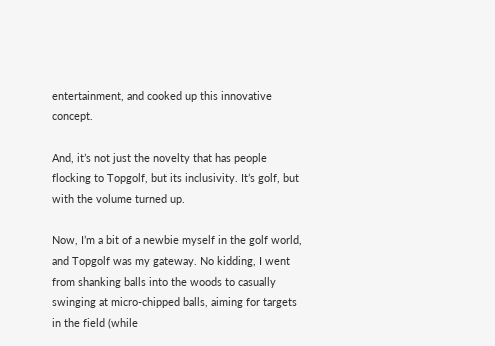entertainment, and cooked up this innovative concept.

And, it’s not just the novelty that has people flocking to Topgolf, but its inclusivity. It’s golf, but with the volume turned up.

Now, I’m a bit of a newbie myself in the golf world, and Topgolf was my gateway. No kidding, I went from shanking balls into the woods to casually swinging at micro-chipped balls, aiming for targets in the field (while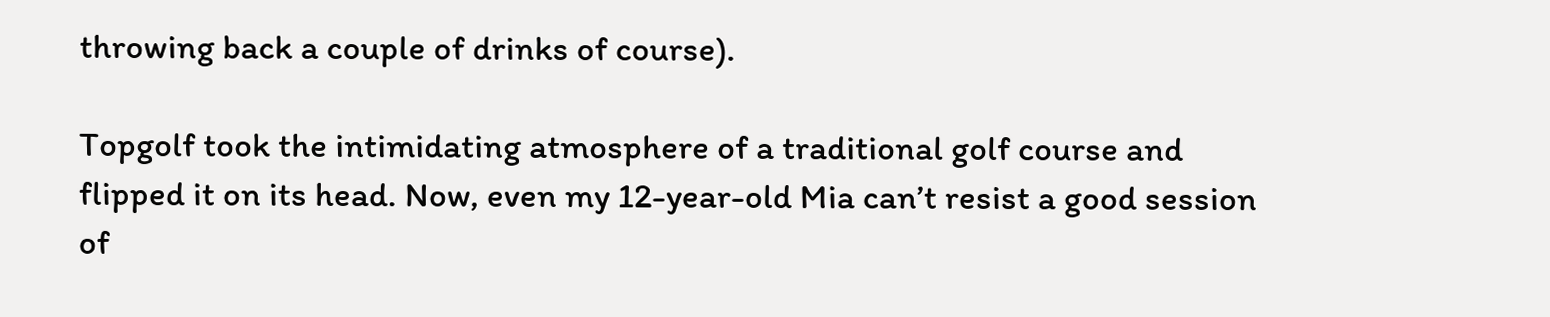throwing back a couple of drinks of course).

Topgolf took the intimidating atmosphere of a traditional golf course and flipped it on its head. Now, even my 12-year-old Mia can’t resist a good session of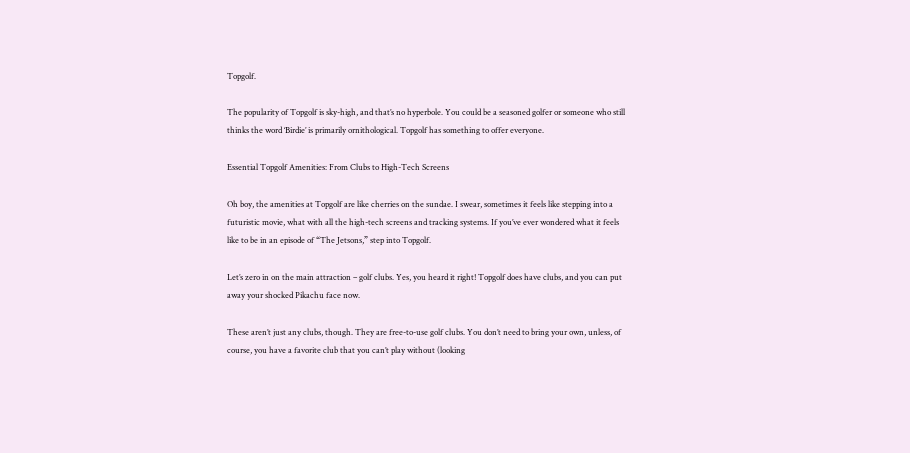Topgolf.

The popularity of Topgolf is sky-high, and that’s no hyperbole. You could be a seasoned golfer or someone who still thinks the word ‘Birdie’ is primarily ornithological. Topgolf has something to offer everyone.

Essential Topgolf Amenities: From Clubs to High-Tech Screens

Oh boy, the amenities at Topgolf are like cherries on the sundae. I swear, sometimes it feels like stepping into a futuristic movie, what with all the high-tech screens and tracking systems. If you’ve ever wondered what it feels like to be in an episode of “The Jetsons,” step into Topgolf.

Let’s zero in on the main attraction – golf clubs. Yes, you heard it right! Topgolf does have clubs, and you can put away your shocked Pikachu face now.

These aren’t just any clubs, though. They are free-to-use golf clubs. You don’t need to bring your own, unless, of course, you have a favorite club that you can’t play without (looking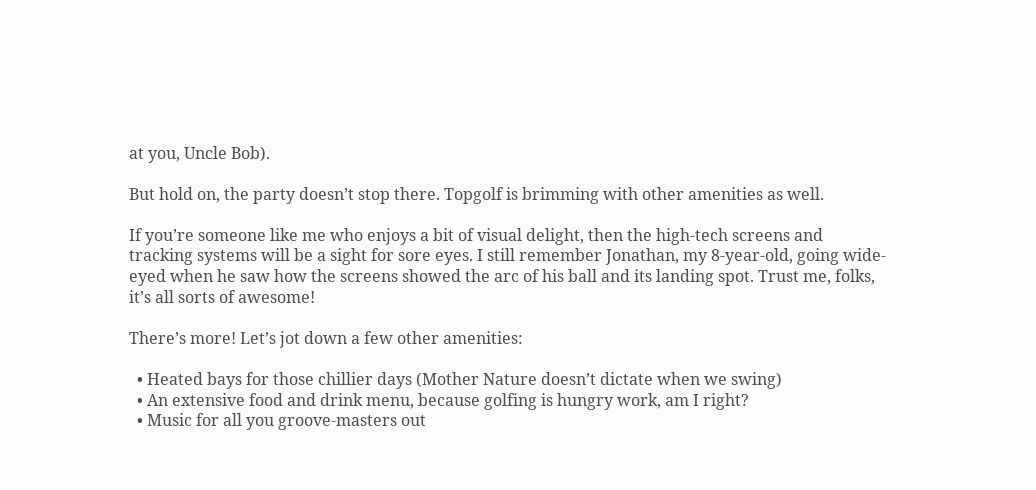at you, Uncle Bob).

But hold on, the party doesn’t stop there. Topgolf is brimming with other amenities as well.

If you’re someone like me who enjoys a bit of visual delight, then the high-tech screens and tracking systems will be a sight for sore eyes. I still remember Jonathan, my 8-year-old, going wide-eyed when he saw how the screens showed the arc of his ball and its landing spot. Trust me, folks, it’s all sorts of awesome!

There’s more! Let’s jot down a few other amenities:

  • Heated bays for those chillier days (Mother Nature doesn’t dictate when we swing)
  • An extensive food and drink menu, because golfing is hungry work, am I right?
  • Music for all you groove-masters out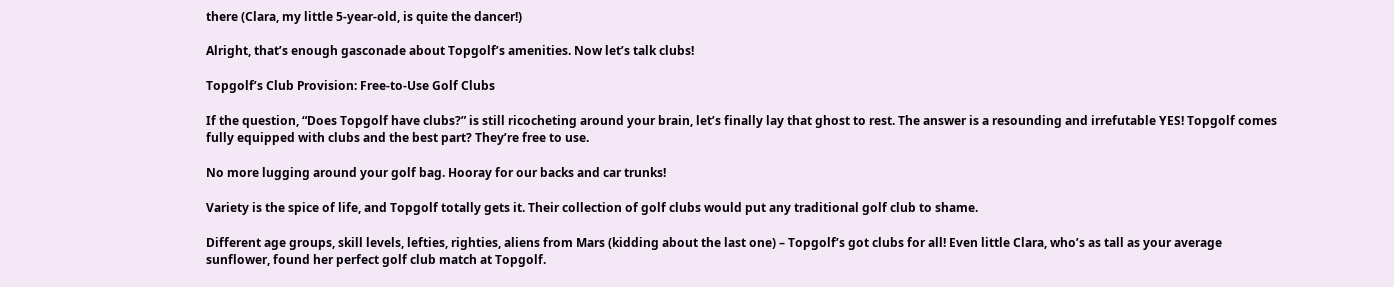there (Clara, my little 5-year-old, is quite the dancer!)

Alright, that’s enough gasconade about Topgolf’s amenities. Now let’s talk clubs!

Topgolf’s Club Provision: Free-to-Use Golf Clubs

If the question, “Does Topgolf have clubs?” is still ricocheting around your brain, let’s finally lay that ghost to rest. The answer is a resounding and irrefutable YES! Topgolf comes fully equipped with clubs and the best part? They’re free to use.

No more lugging around your golf bag. Hooray for our backs and car trunks!

Variety is the spice of life, and Topgolf totally gets it. Their collection of golf clubs would put any traditional golf club to shame.

Different age groups, skill levels, lefties, righties, aliens from Mars (kidding about the last one) – Topgolf’s got clubs for all! Even little Clara, who’s as tall as your average sunflower, found her perfect golf club match at Topgolf.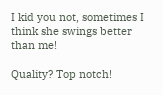I kid you not, sometimes I think she swings better than me!

Quality? Top notch!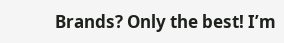Brands? Only the best! I’m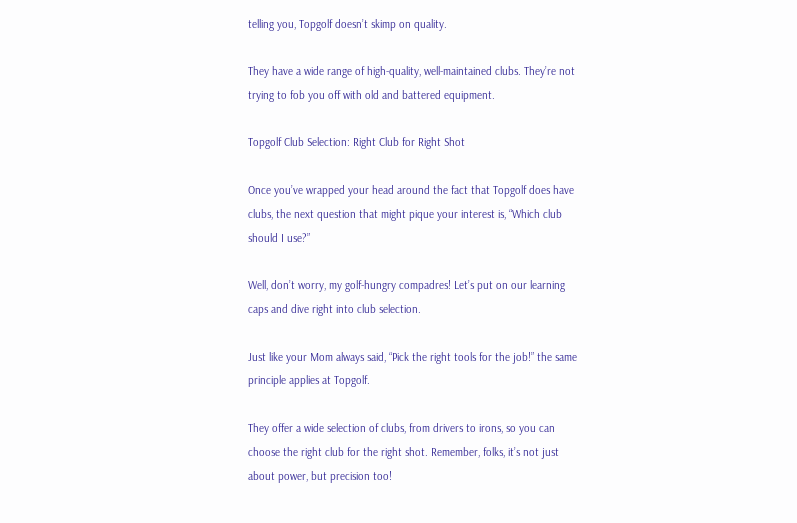telling you, Topgolf doesn’t skimp on quality.

They have a wide range of high-quality, well-maintained clubs. They’re not trying to fob you off with old and battered equipment.

Topgolf Club Selection: Right Club for Right Shot

Once you’ve wrapped your head around the fact that Topgolf does have clubs, the next question that might pique your interest is, “Which club should I use?”

Well, don’t worry, my golf-hungry compadres! Let’s put on our learning caps and dive right into club selection.

Just like your Mom always said, “Pick the right tools for the job!” the same principle applies at Topgolf.

They offer a wide selection of clubs, from drivers to irons, so you can choose the right club for the right shot. Remember, folks, it’s not just about power, but precision too!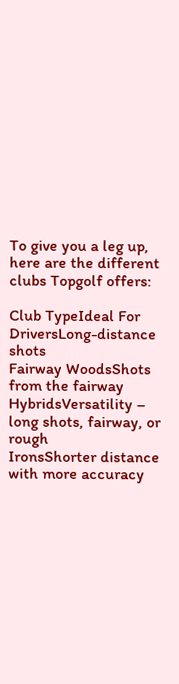To give you a leg up, here are the different clubs Topgolf offers:

Club TypeIdeal For
DriversLong-distance shots
Fairway WoodsShots from the fairway
HybridsVersatility – long shots, fairway, or rough
IronsShorter distance with more accuracy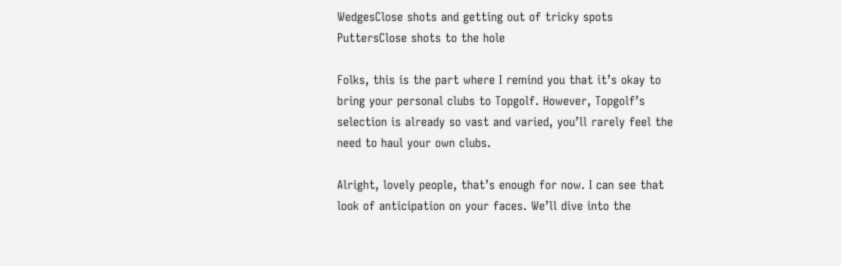WedgesClose shots and getting out of tricky spots
PuttersClose shots to the hole

Folks, this is the part where I remind you that it’s okay to bring your personal clubs to Topgolf. However, Topgolf’s selection is already so vast and varied, you’ll rarely feel the need to haul your own clubs.

Alright, lovely people, that’s enough for now. I can see that look of anticipation on your faces. We’ll dive into the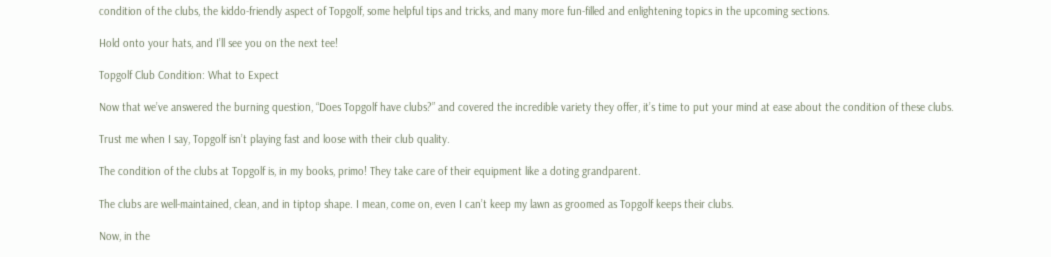condition of the clubs, the kiddo-friendly aspect of Topgolf, some helpful tips and tricks, and many more fun-filled and enlightening topics in the upcoming sections.

Hold onto your hats, and I’ll see you on the next tee!

Topgolf Club Condition: What to Expect

Now that we’ve answered the burning question, “Does Topgolf have clubs?” and covered the incredible variety they offer, it’s time to put your mind at ease about the condition of these clubs.

Trust me when I say, Topgolf isn’t playing fast and loose with their club quality.

The condition of the clubs at Topgolf is, in my books, primo! They take care of their equipment like a doting grandparent.

The clubs are well-maintained, clean, and in tiptop shape. I mean, come on, even I can’t keep my lawn as groomed as Topgolf keeps their clubs.

Now, in the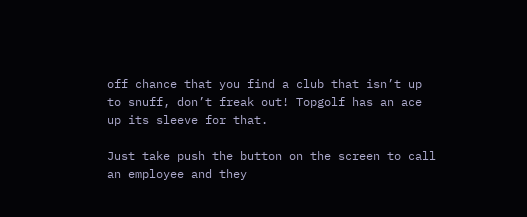off chance that you find a club that isn’t up to snuff, don’t freak out! Topgolf has an ace up its sleeve for that.

Just take push the button on the screen to call an employee and they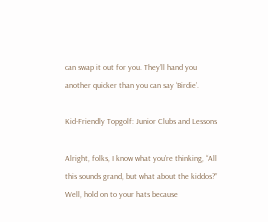can swap it out for you. They’ll hand you another quicker than you can say ‘Birdie’.

Kid-Friendly Topgolf: Junior Clubs and Lessons

Alright, folks, I know what you’re thinking, “All this sounds grand, but what about the kiddos?” Well, hold on to your hats because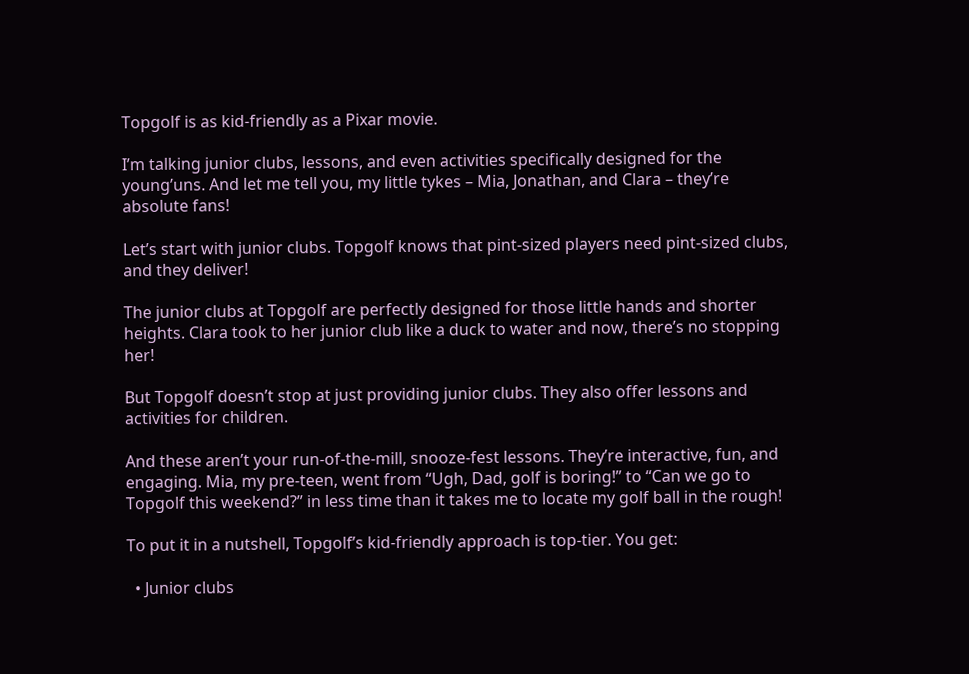Topgolf is as kid-friendly as a Pixar movie.

I’m talking junior clubs, lessons, and even activities specifically designed for the young’uns. And let me tell you, my little tykes – Mia, Jonathan, and Clara – they’re absolute fans!

Let’s start with junior clubs. Topgolf knows that pint-sized players need pint-sized clubs, and they deliver!

The junior clubs at Topgolf are perfectly designed for those little hands and shorter heights. Clara took to her junior club like a duck to water and now, there’s no stopping her!

But Topgolf doesn’t stop at just providing junior clubs. They also offer lessons and activities for children.

And these aren’t your run-of-the-mill, snooze-fest lessons. They’re interactive, fun, and engaging. Mia, my pre-teen, went from “Ugh, Dad, golf is boring!” to “Can we go to Topgolf this weekend?” in less time than it takes me to locate my golf ball in the rough!

To put it in a nutshell, Topgolf’s kid-friendly approach is top-tier. You get:

  • Junior clubs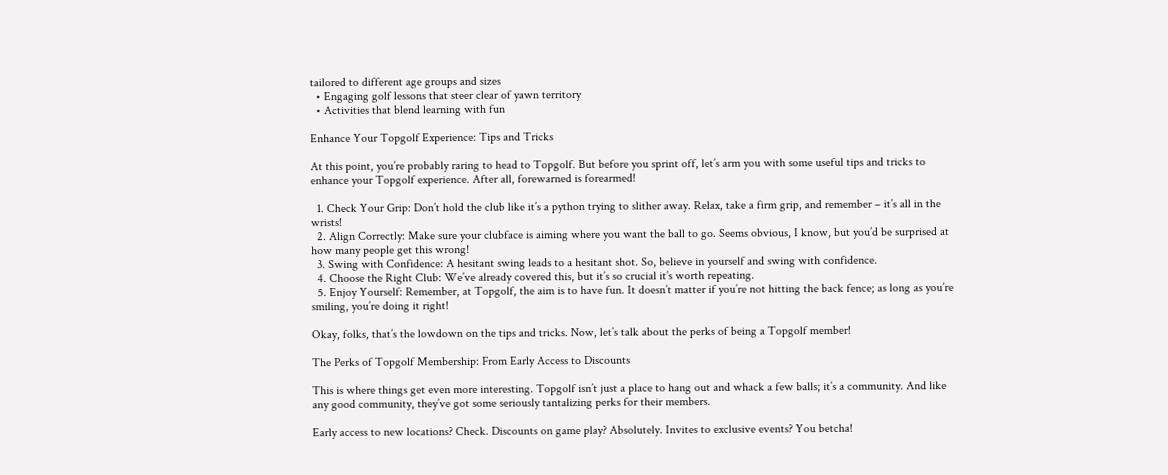tailored to different age groups and sizes
  • Engaging golf lessons that steer clear of yawn territory
  • Activities that blend learning with fun

Enhance Your Topgolf Experience: Tips and Tricks

At this point, you’re probably raring to head to Topgolf. But before you sprint off, let’s arm you with some useful tips and tricks to enhance your Topgolf experience. After all, forewarned is forearmed!

  1. Check Your Grip: Don’t hold the club like it’s a python trying to slither away. Relax, take a firm grip, and remember – it’s all in the wrists!
  2. Align Correctly: Make sure your clubface is aiming where you want the ball to go. Seems obvious, I know, but you’d be surprised at how many people get this wrong!
  3. Swing with Confidence: A hesitant swing leads to a hesitant shot. So, believe in yourself and swing with confidence.
  4. Choose the Right Club: We’ve already covered this, but it’s so crucial it’s worth repeating.
  5. Enjoy Yourself: Remember, at Topgolf, the aim is to have fun. It doesn’t matter if you’re not hitting the back fence; as long as you’re smiling, you’re doing it right!

Okay, folks, that’s the lowdown on the tips and tricks. Now, let’s talk about the perks of being a Topgolf member!

The Perks of Topgolf Membership: From Early Access to Discounts

This is where things get even more interesting. Topgolf isn’t just a place to hang out and whack a few balls; it’s a community. And like any good community, they’ve got some seriously tantalizing perks for their members.

Early access to new locations? Check. Discounts on game play? Absolutely. Invites to exclusive events? You betcha!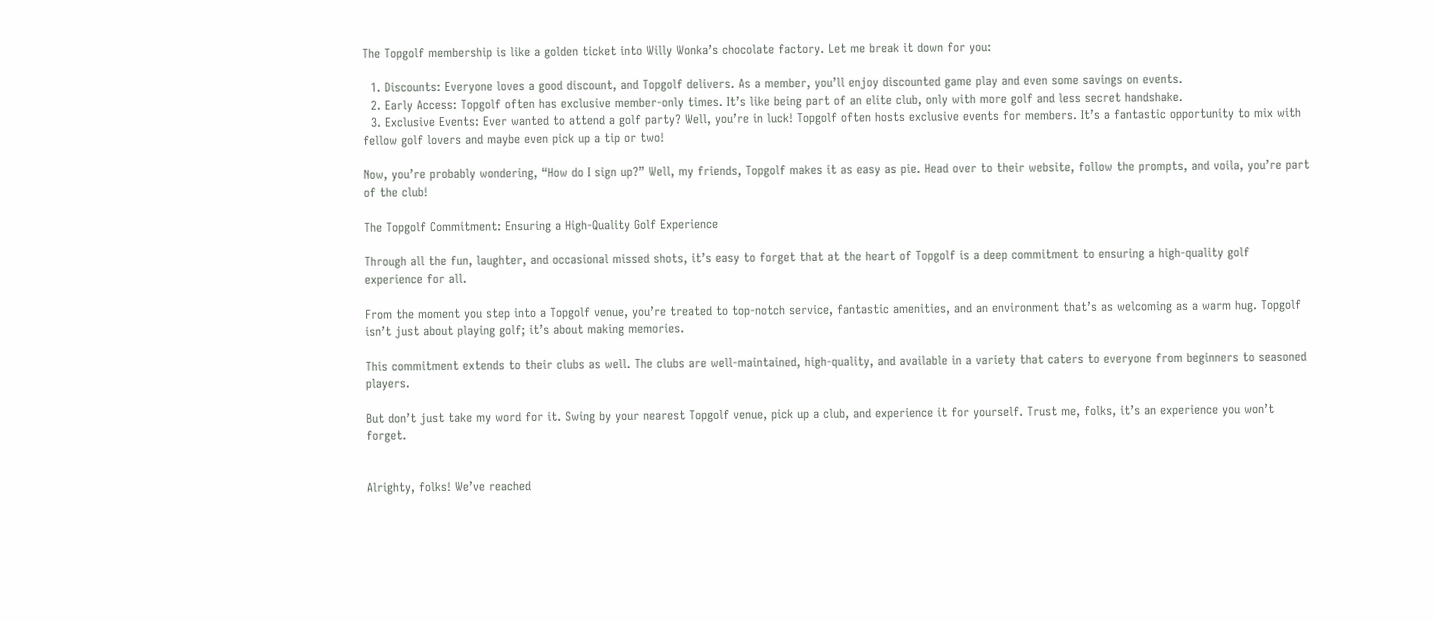The Topgolf membership is like a golden ticket into Willy Wonka’s chocolate factory. Let me break it down for you:

  1. Discounts: Everyone loves a good discount, and Topgolf delivers. As a member, you’ll enjoy discounted game play and even some savings on events.
  2. Early Access: Topgolf often has exclusive member-only times. It’s like being part of an elite club, only with more golf and less secret handshake.
  3. Exclusive Events: Ever wanted to attend a golf party? Well, you’re in luck! Topgolf often hosts exclusive events for members. It’s a fantastic opportunity to mix with fellow golf lovers and maybe even pick up a tip or two!

Now, you’re probably wondering, “How do I sign up?” Well, my friends, Topgolf makes it as easy as pie. Head over to their website, follow the prompts, and voila, you’re part of the club!

The Topgolf Commitment: Ensuring a High-Quality Golf Experience

Through all the fun, laughter, and occasional missed shots, it’s easy to forget that at the heart of Topgolf is a deep commitment to ensuring a high-quality golf experience for all.

From the moment you step into a Topgolf venue, you’re treated to top-notch service, fantastic amenities, and an environment that’s as welcoming as a warm hug. Topgolf isn’t just about playing golf; it’s about making memories.

This commitment extends to their clubs as well. The clubs are well-maintained, high-quality, and available in a variety that caters to everyone from beginners to seasoned players.

But don’t just take my word for it. Swing by your nearest Topgolf venue, pick up a club, and experience it for yourself. Trust me, folks, it’s an experience you won’t forget.


Alrighty, folks! We’ve reached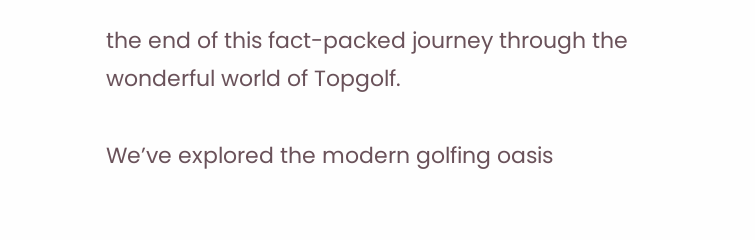the end of this fact-packed journey through the wonderful world of Topgolf.

We’ve explored the modern golfing oasis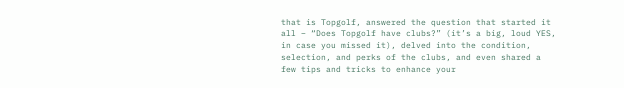that is Topgolf, answered the question that started it all – “Does Topgolf have clubs?” (it’s a big, loud YES, in case you missed it), delved into the condition, selection, and perks of the clubs, and even shared a few tips and tricks to enhance your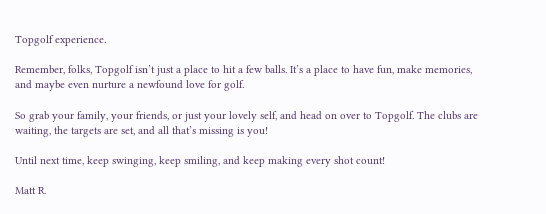Topgolf experience.

Remember, folks, Topgolf isn’t just a place to hit a few balls. It’s a place to have fun, make memories, and maybe even nurture a newfound love for golf.

So grab your family, your friends, or just your lovely self, and head on over to Topgolf. The clubs are waiting, the targets are set, and all that’s missing is you!

Until next time, keep swinging, keep smiling, and keep making every shot count!

Matt R.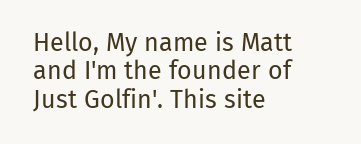Hello, My name is Matt and I'm the founder of Just Golfin'. This site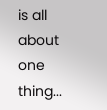is all about one thing...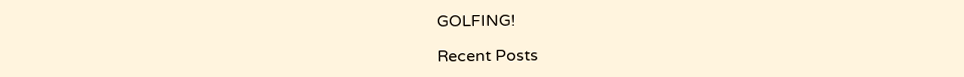GOLFING!

Recent Posts